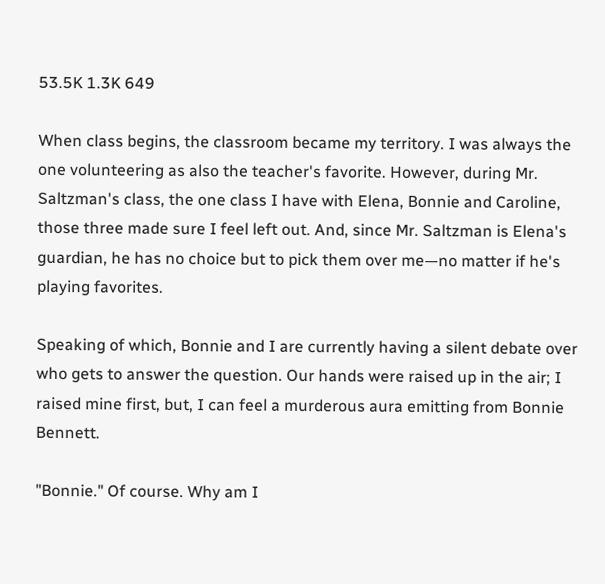53.5K 1.3K 649

When class begins, the classroom became my territory. I was always the one volunteering as also the teacher's favorite. However, during Mr. Saltzman's class, the one class I have with Elena, Bonnie and Caroline, those three made sure I feel left out. And, since Mr. Saltzman is Elena's guardian, he has no choice but to pick them over me—no matter if he's playing favorites.

Speaking of which, Bonnie and I are currently having a silent debate over who gets to answer the question. Our hands were raised up in the air; I raised mine first, but, I can feel a murderous aura emitting from Bonnie Bennett.

"Bonnie." Of course. Why am I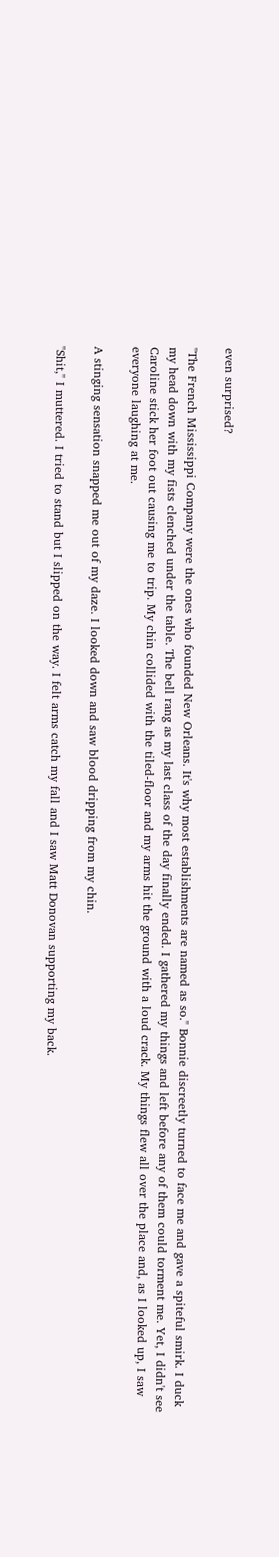even surprised?

"The French Mississippi Company were the ones who founded New Orleans. It's why most establishments are named as so." Bonnie discreetly turned to face me and gave a spiteful smirk. I duck my head down with my fists clenched under the table. The bell rang as my last class of the day finally ended. I gathered my things and left before any of them could torment me. Yet, I didn't see Caroline stick her foot out causing me to trip. My chin collided with the tiled-floor and my arms hit the ground with a loud crack. My things flew all over the place and, as I looked up, I saw everyone laughing at me.

A stinging sensation snapped me out of my daze. I looked down and saw blood dripping from my chin.

"Shit," I muttered. I tried to stand but I slipped on the way. I felt arms catch my fall and I saw Matt Donovan supporting my back.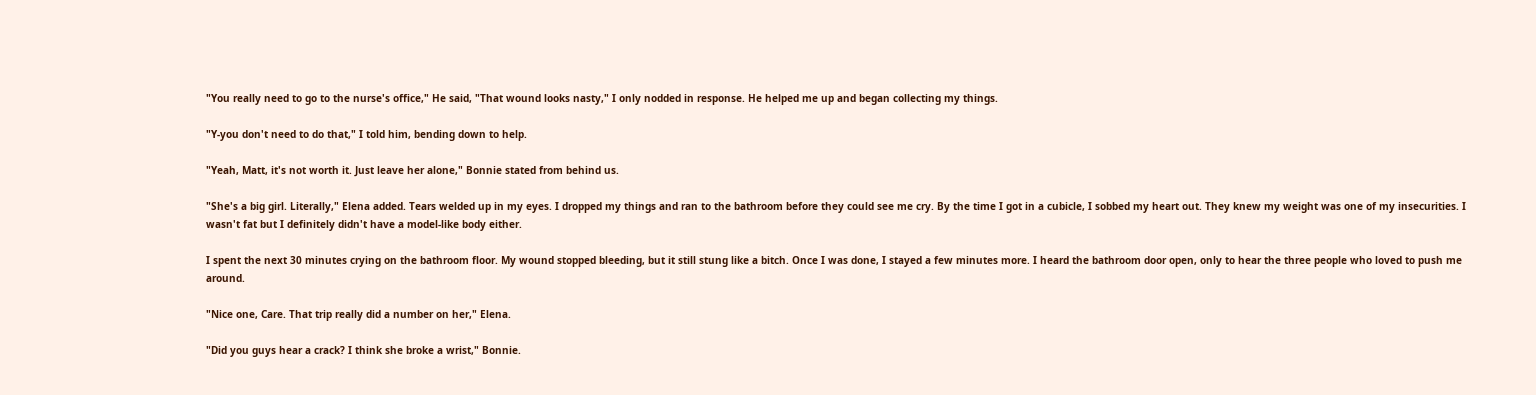"You really need to go to the nurse's office," He said, "That wound looks nasty," I only nodded in response. He helped me up and began collecting my things.

"Y-you don't need to do that," I told him, bending down to help.

"Yeah, Matt, it's not worth it. Just leave her alone," Bonnie stated from behind us.

"She's a big girl. Literally," Elena added. Tears welded up in my eyes. I dropped my things and ran to the bathroom before they could see me cry. By the time I got in a cubicle, I sobbed my heart out. They knew my weight was one of my insecurities. I wasn't fat but I definitely didn't have a model-like body either.

I spent the next 30 minutes crying on the bathroom floor. My wound stopped bleeding, but it still stung like a bitch. Once I was done, I stayed a few minutes more. I heard the bathroom door open, only to hear the three people who loved to push me around.

"Nice one, Care. That trip really did a number on her," Elena.

"Did you guys hear a crack? I think she broke a wrist," Bonnie.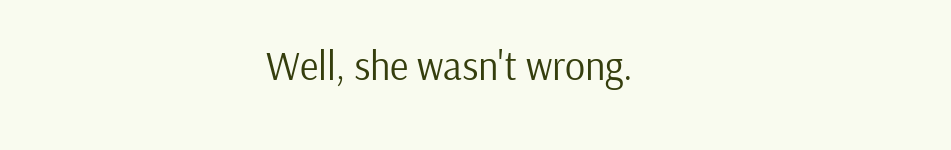Well, she wasn't wrong.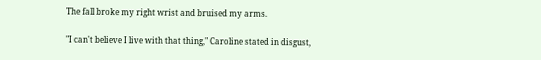The fall broke my right wrist and bruised my arms.

"I can't believe I live with that thing," Caroline stated in disgust,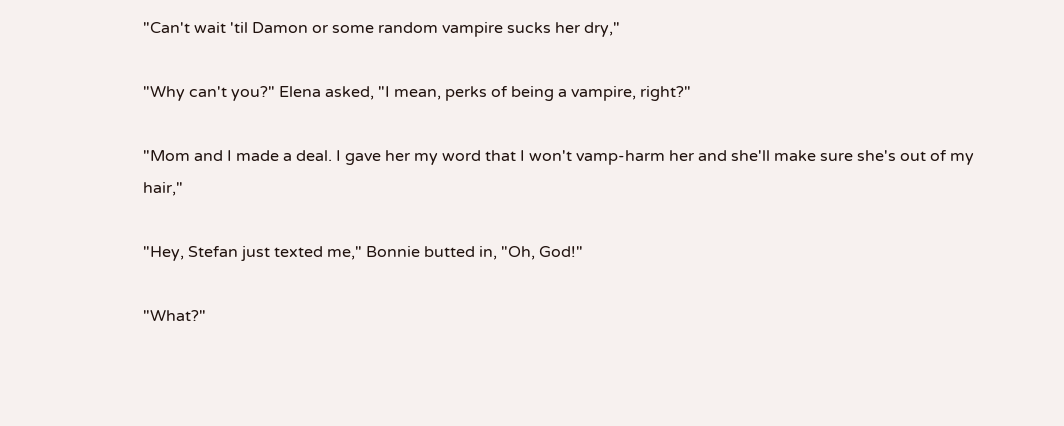"Can't wait 'til Damon or some random vampire sucks her dry,"

"Why can't you?" Elena asked, "I mean, perks of being a vampire, right?"

"Mom and I made a deal. I gave her my word that I won't vamp-harm her and she'll make sure she's out of my hair,"

"Hey, Stefan just texted me," Bonnie butted in, "Oh, God!"

"What?"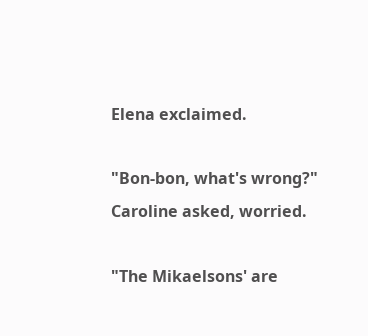Elena exclaimed.

"Bon-bon, what's wrong?" Caroline asked, worried.

"The Mikaelsons' are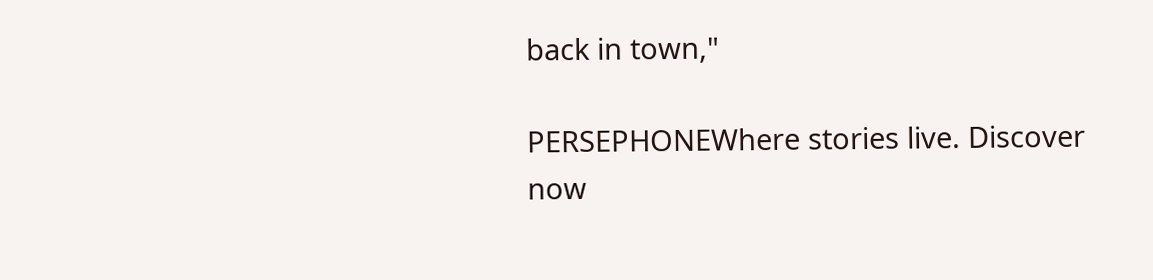back in town,"

PERSEPHONEWhere stories live. Discover now